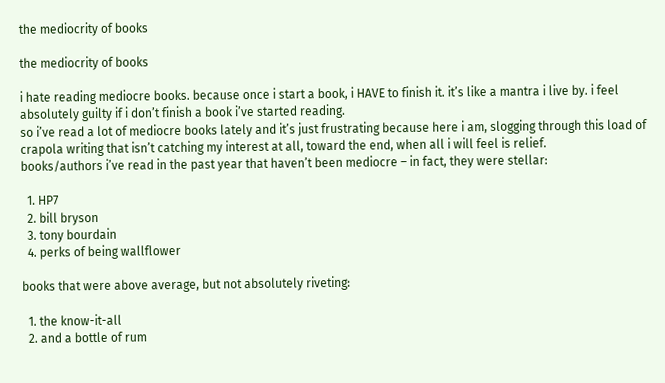the mediocrity of books

the mediocrity of books

i hate reading mediocre books. because once i start a book, i HAVE to finish it. it’s like a mantra i live by. i feel absolutely guilty if i don’t finish a book i’ve started reading.
so i’ve read a lot of mediocre books lately and it’s just frustrating because here i am, slogging through this load of crapola writing that isn’t catching my interest at all, toward the end, when all i will feel is relief.
books/authors i’ve read in the past year that haven’t been mediocre – in fact, they were stellar:

  1. HP7
  2. bill bryson
  3. tony bourdain
  4. perks of being wallflower

books that were above average, but not absolutely riveting:

  1. the know-it-all
  2. and a bottle of rum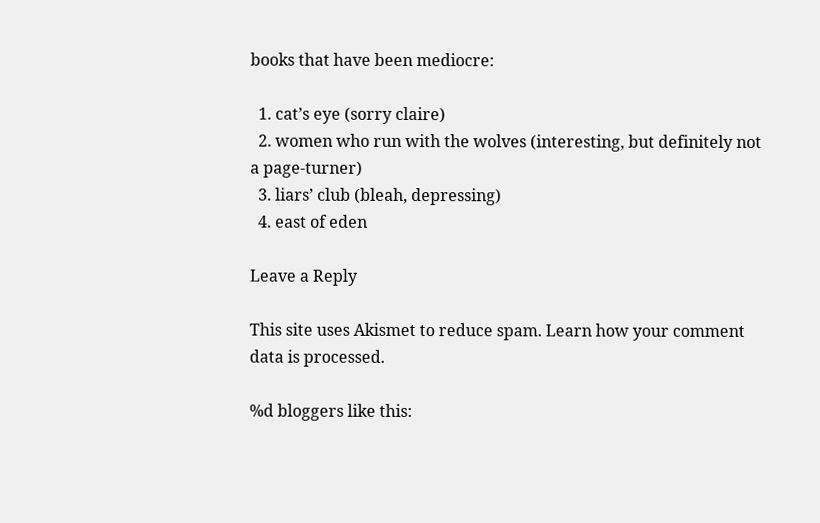books that have been mediocre:

  1. cat’s eye (sorry claire)
  2. women who run with the wolves (interesting, but definitely not a page-turner)
  3. liars’ club (bleah, depressing)
  4. east of eden

Leave a Reply

This site uses Akismet to reduce spam. Learn how your comment data is processed.

%d bloggers like this: